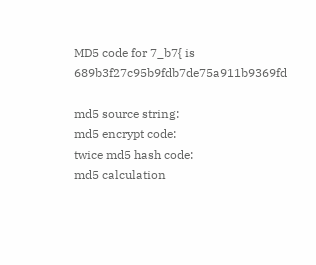MD5 code for 7_b7{ is 689b3f27c95b9fdb7de75a911b9369fd

md5 source string:
md5 encrypt code:
twice md5 hash code:
md5 calculation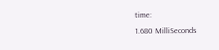time:
1.680 MilliSeconds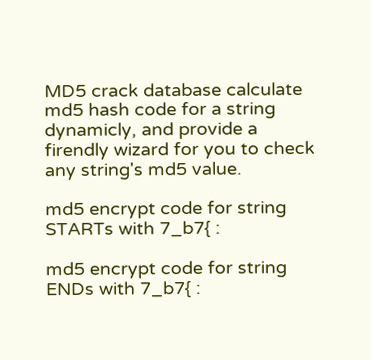MD5 crack database calculate md5 hash code for a string dynamicly, and provide a firendly wizard for you to check any string's md5 value.

md5 encrypt code for string STARTs with 7_b7{ :

md5 encrypt code for string ENDs with 7_b7{ :